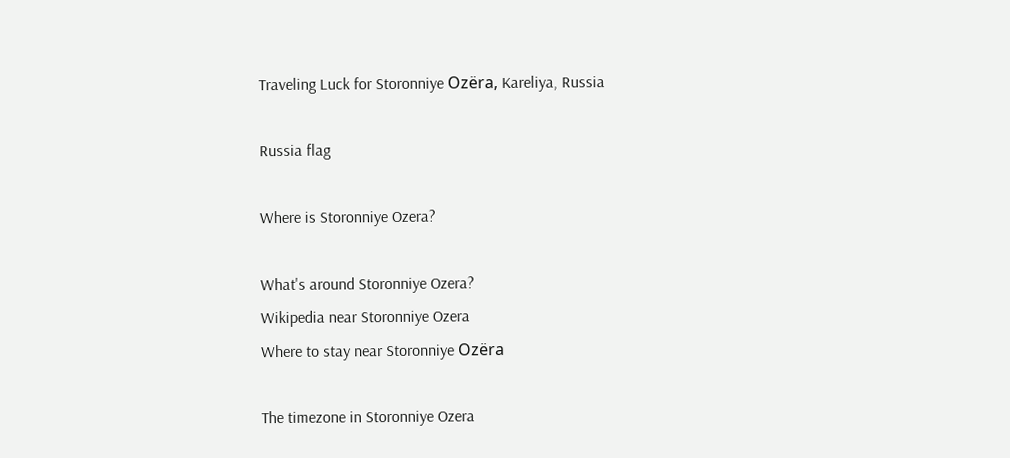Traveling Luck for Storonniye Ozëra, Kareliya, Russia

Russia flag

Where is Storonniye Ozera?

What's around Storonniye Ozera?
Wikipedia near Storonniye Ozera
Where to stay near Storonniye Ozëra

The timezone in Storonniye Ozera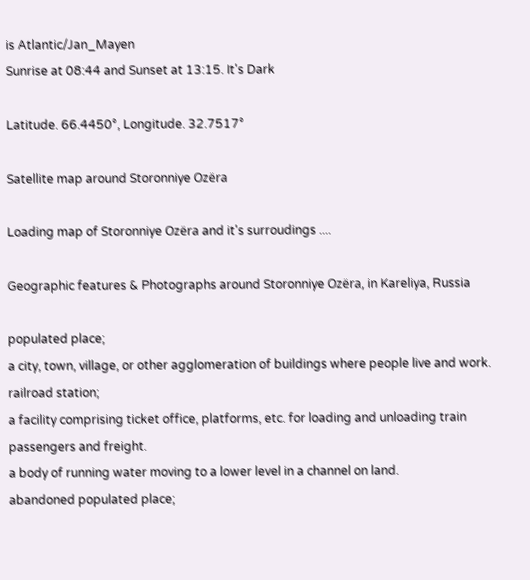is Atlantic/Jan_Mayen
Sunrise at 08:44 and Sunset at 13:15. It's Dark

Latitude. 66.4450°, Longitude. 32.7517°

Satellite map around Storonniye Ozëra

Loading map of Storonniye Ozëra and it's surroudings ....

Geographic features & Photographs around Storonniye Ozëra, in Kareliya, Russia

populated place;
a city, town, village, or other agglomeration of buildings where people live and work.
railroad station;
a facility comprising ticket office, platforms, etc. for loading and unloading train passengers and freight.
a body of running water moving to a lower level in a channel on land.
abandoned populated place;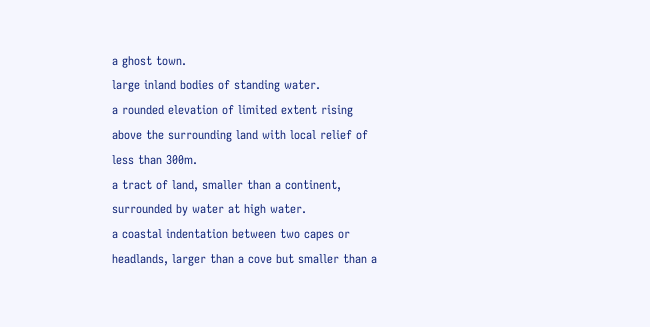a ghost town.
large inland bodies of standing water.
a rounded elevation of limited extent rising above the surrounding land with local relief of less than 300m.
a tract of land, smaller than a continent, surrounded by water at high water.
a coastal indentation between two capes or headlands, larger than a cove but smaller than a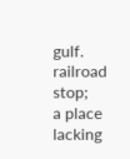gulf.
railroad stop;
a place lacking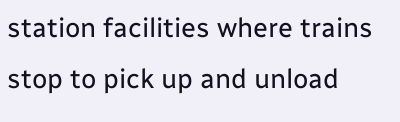station facilities where trains stop to pick up and unload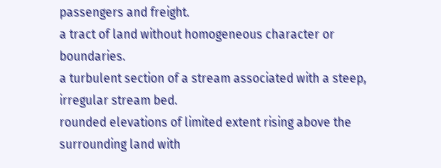passengers and freight.
a tract of land without homogeneous character or boundaries.
a turbulent section of a stream associated with a steep, irregular stream bed.
rounded elevations of limited extent rising above the surrounding land with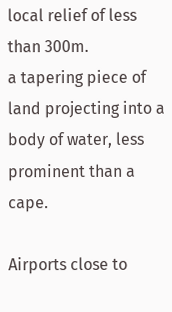local relief of less than 300m.
a tapering piece of land projecting into a body of water, less prominent than a cape.

Airports close to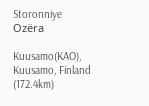Storonniye Ozëra

Kuusamo(KAO), Kuusamo, Finland (172.4km)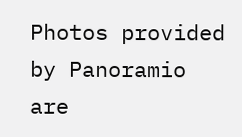Photos provided by Panoramio are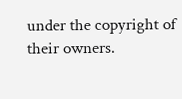under the copyright of their owners.